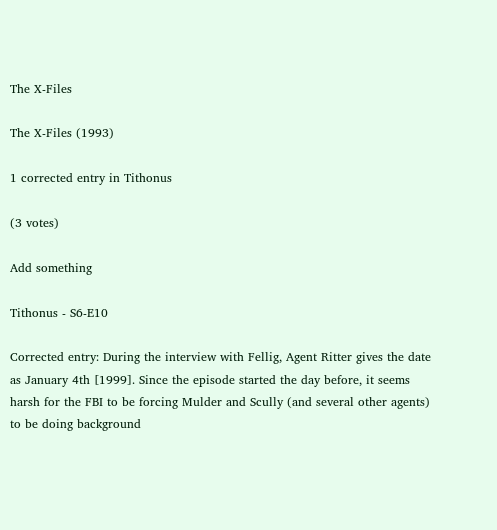The X-Files

The X-Files (1993)

1 corrected entry in Tithonus

(3 votes)

Add something

Tithonus - S6-E10

Corrected entry: During the interview with Fellig, Agent Ritter gives the date as January 4th [1999]. Since the episode started the day before, it seems harsh for the FBI to be forcing Mulder and Scully (and several other agents) to be doing background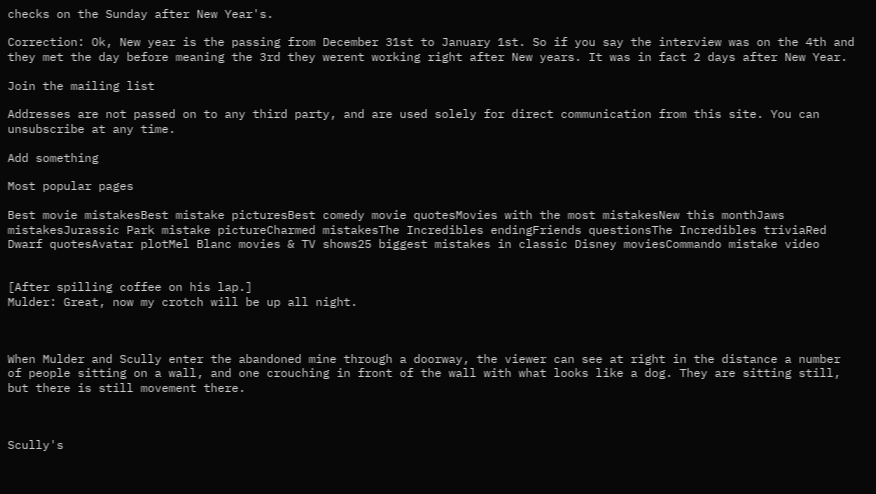checks on the Sunday after New Year's.

Correction: Ok, New year is the passing from December 31st to January 1st. So if you say the interview was on the 4th and they met the day before meaning the 3rd they werent working right after New years. It was in fact 2 days after New Year.

Join the mailing list

Addresses are not passed on to any third party, and are used solely for direct communication from this site. You can unsubscribe at any time.

Add something

Most popular pages

Best movie mistakesBest mistake picturesBest comedy movie quotesMovies with the most mistakesNew this monthJaws mistakesJurassic Park mistake pictureCharmed mistakesThe Incredibles endingFriends questionsThe Incredibles triviaRed Dwarf quotesAvatar plotMel Blanc movies & TV shows25 biggest mistakes in classic Disney moviesCommando mistake video


[After spilling coffee on his lap.]
Mulder: Great, now my crotch will be up all night.



When Mulder and Scully enter the abandoned mine through a doorway, the viewer can see at right in the distance a number of people sitting on a wall, and one crouching in front of the wall with what looks like a dog. They are sitting still, but there is still movement there.



Scully's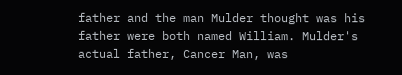father and the man Mulder thought was his father were both named William. Mulder's actual father, Cancer Man, was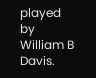played by William B Davis.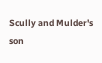Scully and Mulder's son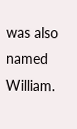was also named William.